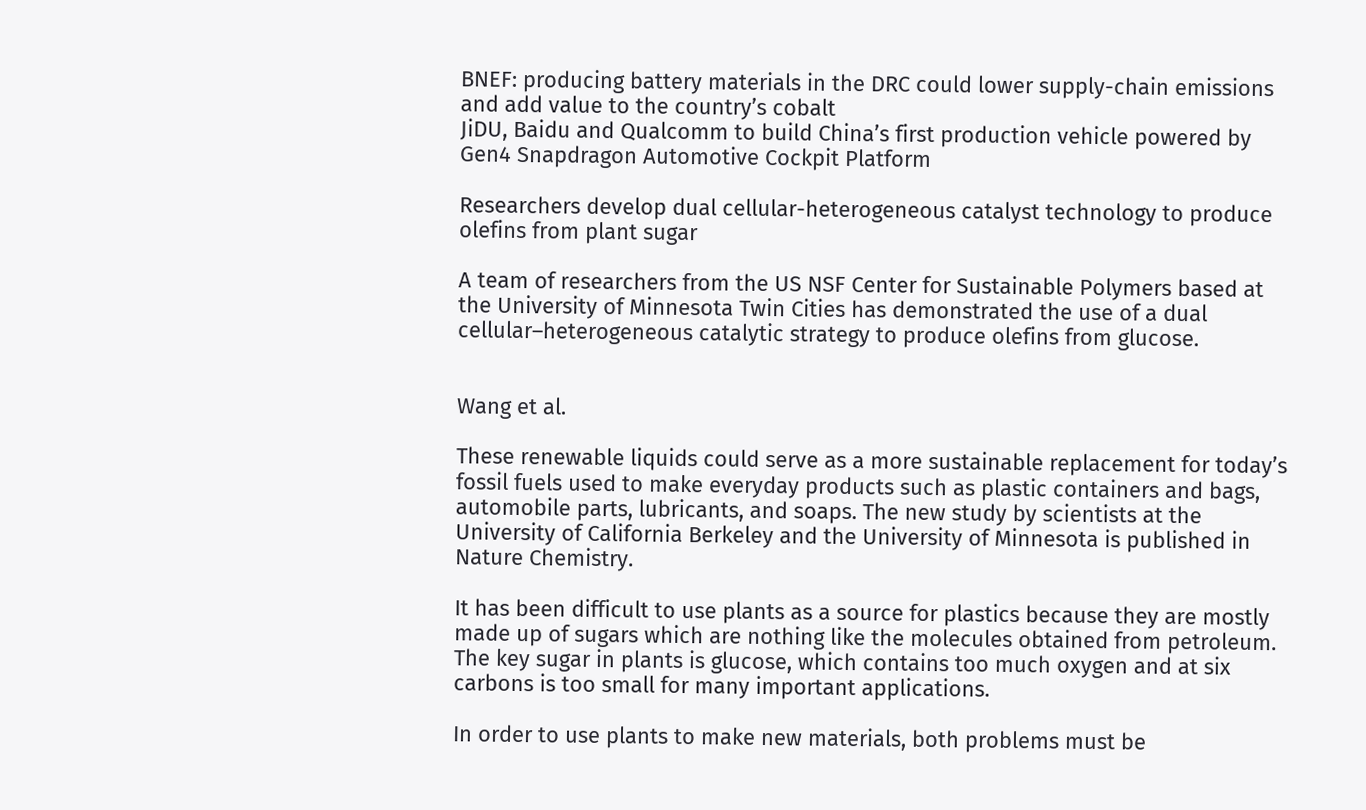BNEF: producing battery materials in the DRC could lower supply-chain emissions and add value to the country’s cobalt
JiDU, Baidu and Qualcomm to build China’s first production vehicle powered by Gen4 Snapdragon Automotive Cockpit Platform

Researchers develop dual cellular-heterogeneous catalyst technology to produce olefins from plant sugar

A team of researchers from the US NSF Center for Sustainable Polymers based at the University of Minnesota Twin Cities has demonstrated the use of a dual cellular–heterogeneous catalytic strategy to produce olefins from glucose.


Wang et al.

These renewable liquids could serve as a more sustainable replacement for today’s fossil fuels used to make everyday products such as plastic containers and bags, automobile parts, lubricants, and soaps. The new study by scientists at the University of California Berkeley and the University of Minnesota is published in Nature Chemistry.

It has been difficult to use plants as a source for plastics because they are mostly made up of sugars which are nothing like the molecules obtained from petroleum. The key sugar in plants is glucose, which contains too much oxygen and at six carbons is too small for many important applications.

In order to use plants to make new materials, both problems must be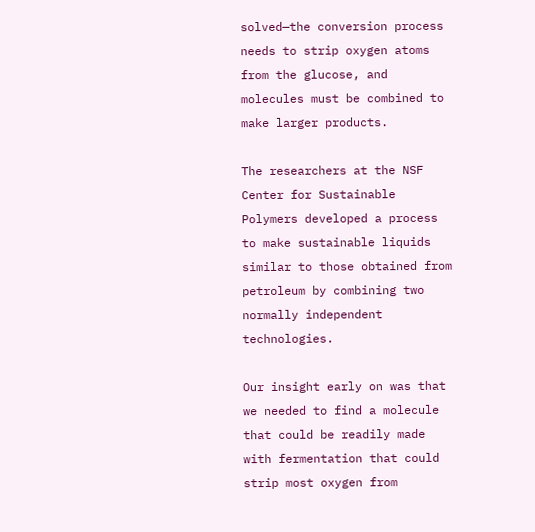solved—the conversion process needs to strip oxygen atoms from the glucose, and molecules must be combined to make larger products.

The researchers at the NSF Center for Sustainable Polymers developed a process to make sustainable liquids similar to those obtained from petroleum by combining two normally independent technologies.

Our insight early on was that we needed to find a molecule that could be readily made with fermentation that could strip most oxygen from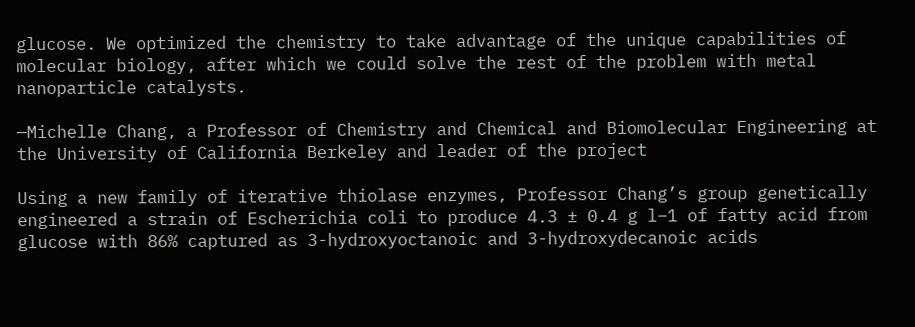glucose. We optimized the chemistry to take advantage of the unique capabilities of molecular biology, after which we could solve the rest of the problem with metal nanoparticle catalysts.

—Michelle Chang, a Professor of Chemistry and Chemical and Biomolecular Engineering at the University of California Berkeley and leader of the project

Using a new family of iterative thiolase enzymes, Professor Chang’s group genetically engineered a strain of Escherichia coli to produce 4.3 ± 0.4 g l−1 of fatty acid from glucose with 86% captured as 3-hydroxyoctanoic and 3-hydroxydecanoic acids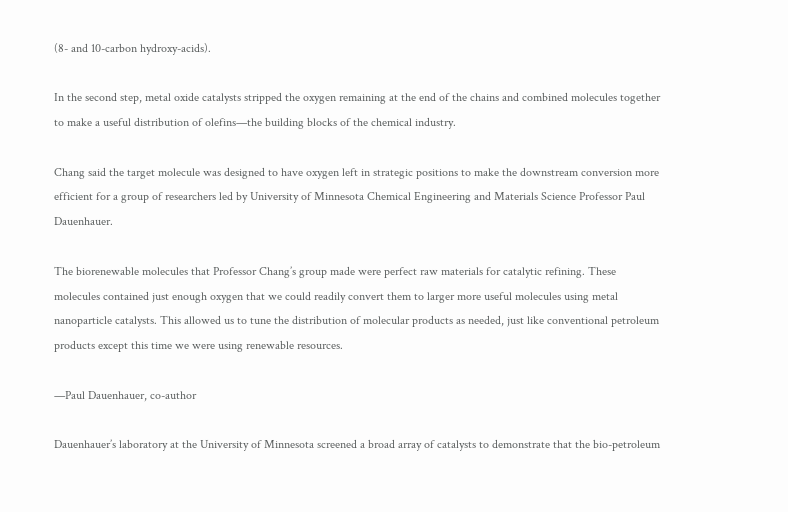(8- and 10-carbon hydroxy-acids).

In the second step, metal oxide catalysts stripped the oxygen remaining at the end of the chains and combined molecules together to make a useful distribution of olefins—the building blocks of the chemical industry.

Chang said the target molecule was designed to have oxygen left in strategic positions to make the downstream conversion more efficient for a group of researchers led by University of Minnesota Chemical Engineering and Materials Science Professor Paul Dauenhauer.

The biorenewable molecules that Professor Chang’s group made were perfect raw materials for catalytic refining. These molecules contained just enough oxygen that we could readily convert them to larger more useful molecules using metal nanoparticle catalysts. This allowed us to tune the distribution of molecular products as needed, just like conventional petroleum products except this time we were using renewable resources.

—Paul Dauenhauer, co-author

Dauenhauer’s laboratory at the University of Minnesota screened a broad array of catalysts to demonstrate that the bio-petroleum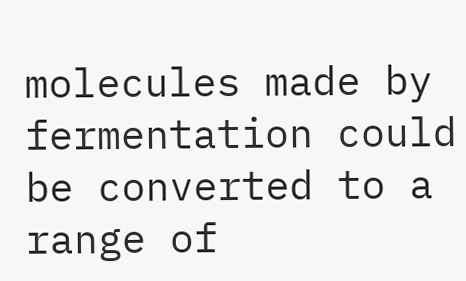molecules made by fermentation could be converted to a range of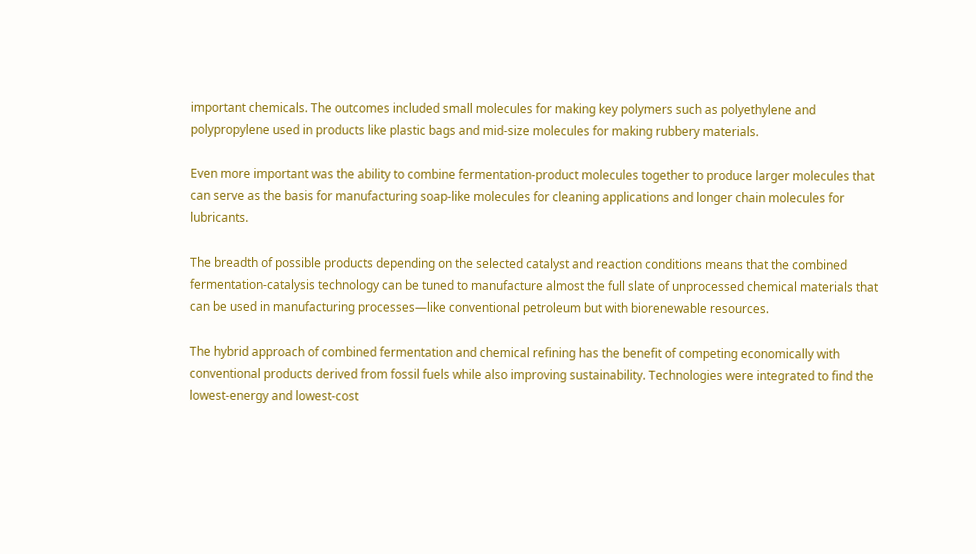important chemicals. The outcomes included small molecules for making key polymers such as polyethylene and polypropylene used in products like plastic bags and mid-size molecules for making rubbery materials.

Even more important was the ability to combine fermentation-product molecules together to produce larger molecules that can serve as the basis for manufacturing soap-like molecules for cleaning applications and longer chain molecules for lubricants.

The breadth of possible products depending on the selected catalyst and reaction conditions means that the combined fermentation-catalysis technology can be tuned to manufacture almost the full slate of unprocessed chemical materials that can be used in manufacturing processes—like conventional petroleum but with biorenewable resources.

The hybrid approach of combined fermentation and chemical refining has the benefit of competing economically with conventional products derived from fossil fuels while also improving sustainability. Technologies were integrated to find the lowest-energy and lowest-cost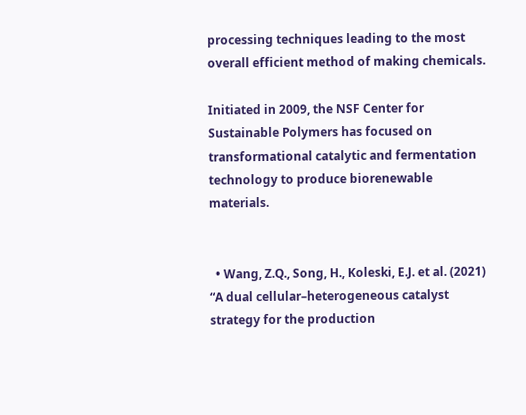processing techniques leading to the most overall efficient method of making chemicals.

Initiated in 2009, the NSF Center for Sustainable Polymers has focused on transformational catalytic and fermentation technology to produce biorenewable materials.


  • Wang, Z.Q., Song, H., Koleski, E.J. et al. (2021) “A dual cellular–heterogeneous catalyst strategy for the production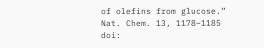of olefins from glucose.” Nat. Chem. 13, 1178–1185 doi: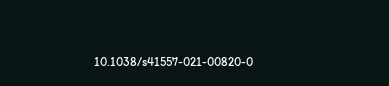10.1038/s41557-021-00820-0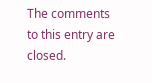The comments to this entry are closed.